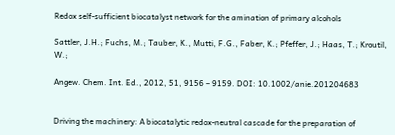Redox self-sufficient biocatalyst network for the amination of primary alcohols

Sattler, J.H.; Fuchs, M.; Tauber, K., Mutti, F.G., Faber, K.; Pfeffer, J.; Haas, T.; Kroutil, W.;

Angew. Chem. Int. Ed., 2012, 51, 9156 – 9159. DOI: 10.1002/anie.201204683


Driving the machinery: A biocatalytic redox-neutral cascade for the preparation of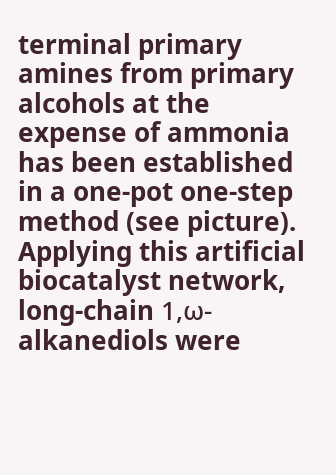terminal primary amines from primary alcohols at the expense of ammonia has been established in a one-pot one-step method (see picture). Applying this artificial biocatalyst network, long-chain 1,ω-alkanediols were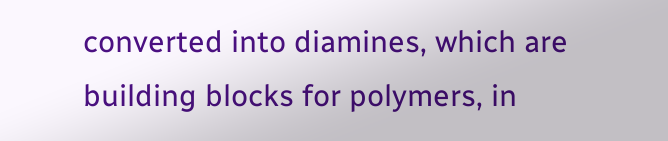converted into diamines, which are building blocks for polymers, in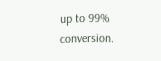up to 99% conversion.